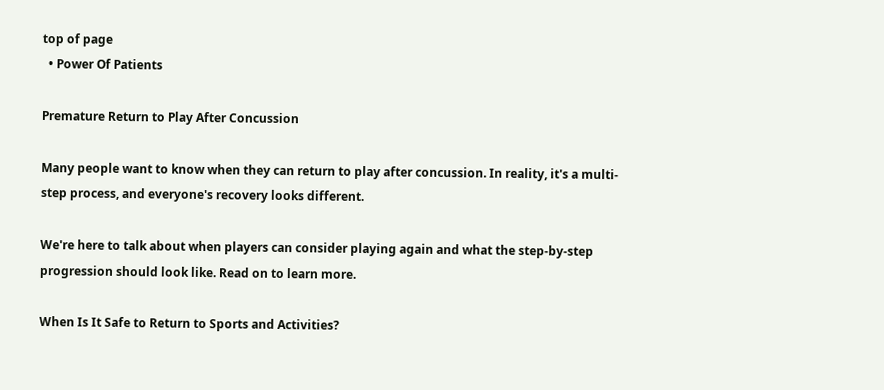top of page
  • Power Of Patients

Premature Return to Play After Concussion

Many people want to know when they can return to play after concussion. In reality, it's a multi-step process, and everyone's recovery looks different.

We're here to talk about when players can consider playing again and what the step-by-step progression should look like. Read on to learn more.

When Is It Safe to Return to Sports and Activities?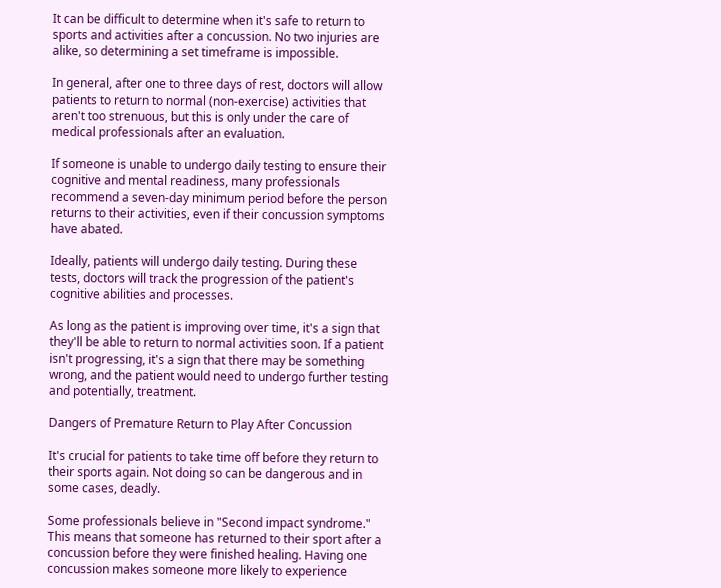It can be difficult to determine when it's safe to return to sports and activities after a concussion. No two injuries are alike, so determining a set timeframe is impossible.

In general, after one to three days of rest, doctors will allow patients to return to normal (non-exercise) activities that aren't too strenuous, but this is only under the care of medical professionals after an evaluation.

If someone is unable to undergo daily testing to ensure their cognitive and mental readiness, many professionals recommend a seven-day minimum period before the person returns to their activities, even if their concussion symptoms have abated.

Ideally, patients will undergo daily testing. During these tests, doctors will track the progression of the patient's cognitive abilities and processes.

As long as the patient is improving over time, it's a sign that they'll be able to return to normal activities soon. If a patient isn't progressing, it's a sign that there may be something wrong, and the patient would need to undergo further testing and potentially, treatment.

Dangers of Premature Return to Play After Concussion

It's crucial for patients to take time off before they return to their sports again. Not doing so can be dangerous and in some cases, deadly.

Some professionals believe in "Second impact syndrome." This means that someone has returned to their sport after a concussion before they were finished healing. Having one concussion makes someone more likely to experience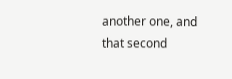another one, and that second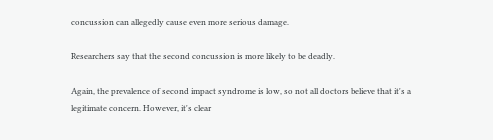concussion can allegedly cause even more serious damage.

Researchers say that the second concussion is more likely to be deadly.

Again, the prevalence of second impact syndrome is low, so not all doctors believe that it's a legitimate concern. However, it's clear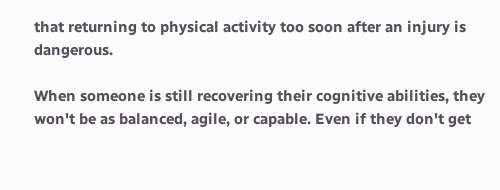that returning to physical activity too soon after an injury is dangerous.

When someone is still recovering their cognitive abilities, they won't be as balanced, agile, or capable. Even if they don't get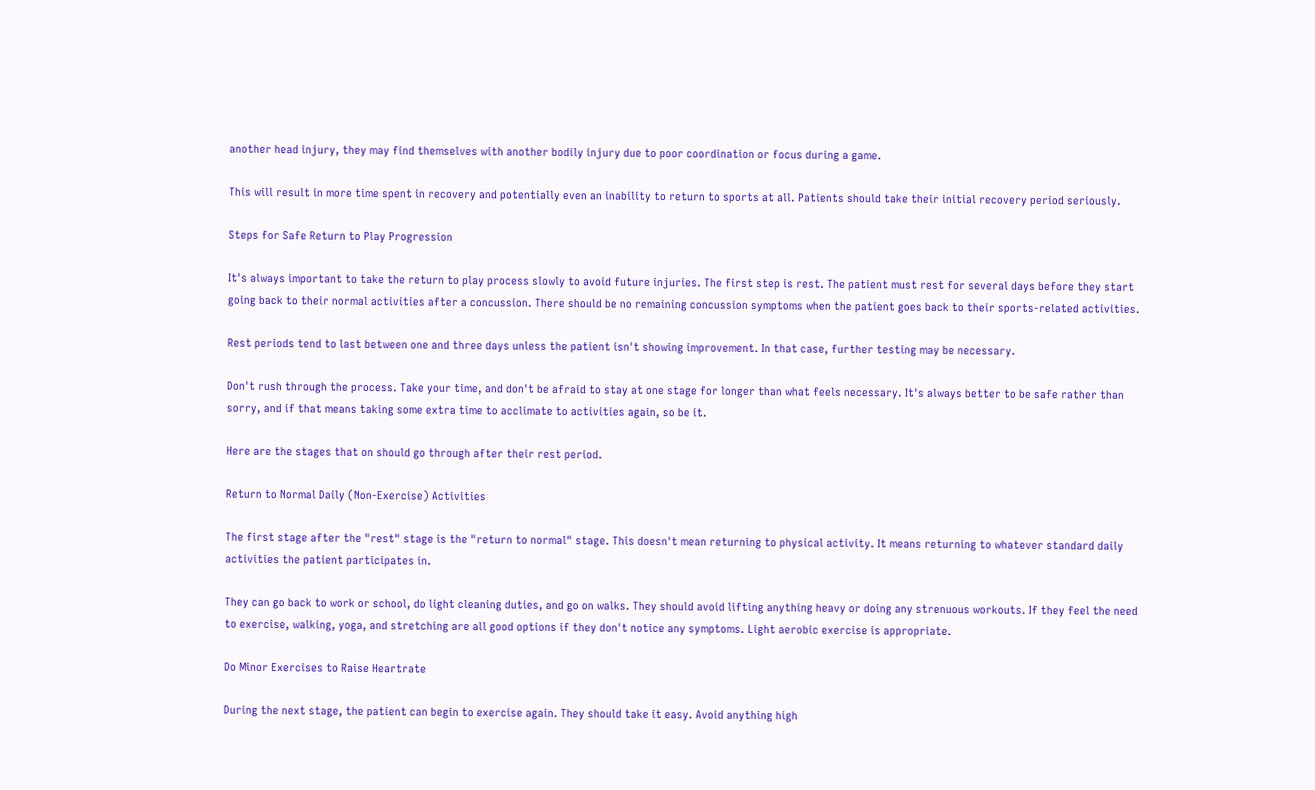another head injury, they may find themselves with another bodily injury due to poor coordination or focus during a game.

This will result in more time spent in recovery and potentially even an inability to return to sports at all. Patients should take their initial recovery period seriously.

Steps for Safe Return to Play Progression

It's always important to take the return to play process slowly to avoid future injuries. The first step is rest. The patient must rest for several days before they start going back to their normal activities after a concussion. There should be no remaining concussion symptoms when the patient goes back to their sports-related activities.

Rest periods tend to last between one and three days unless the patient isn't showing improvement. In that case, further testing may be necessary.

Don't rush through the process. Take your time, and don't be afraid to stay at one stage for longer than what feels necessary. It's always better to be safe rather than sorry, and if that means taking some extra time to acclimate to activities again, so be it.

Here are the stages that on should go through after their rest period.

Return to Normal Daily (Non-Exercise) Activities

The first stage after the "rest" stage is the "return to normal" stage. This doesn't mean returning to physical activity. It means returning to whatever standard daily activities the patient participates in.

They can go back to work or school, do light cleaning duties, and go on walks. They should avoid lifting anything heavy or doing any strenuous workouts. If they feel the need to exercise, walking, yoga, and stretching are all good options if they don't notice any symptoms. Light aerobic exercise is appropriate.

Do Minor Exercises to Raise Heartrate

During the next stage, the patient can begin to exercise again. They should take it easy. Avoid anything high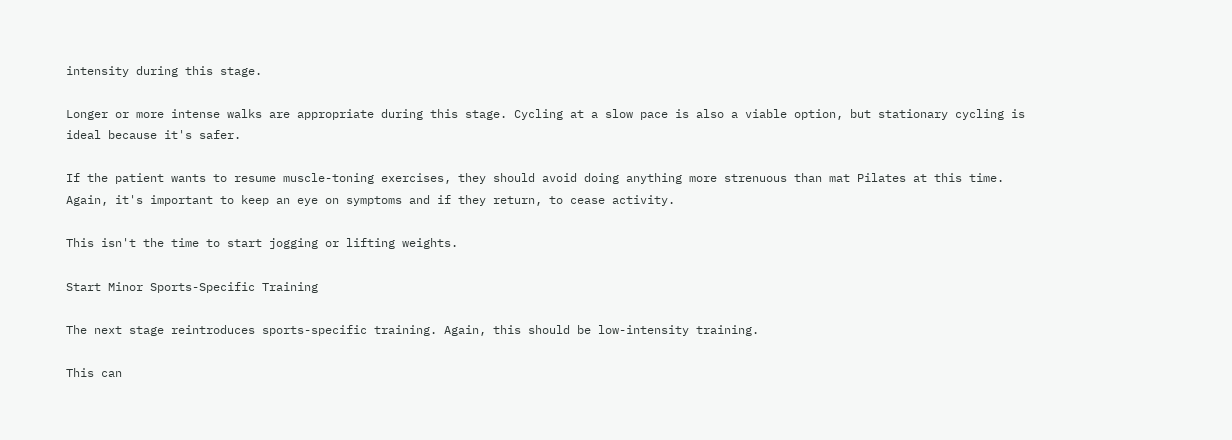intensity during this stage.

Longer or more intense walks are appropriate during this stage. Cycling at a slow pace is also a viable option, but stationary cycling is ideal because it's safer.

If the patient wants to resume muscle-toning exercises, they should avoid doing anything more strenuous than mat Pilates at this time. Again, it's important to keep an eye on symptoms and if they return, to cease activity.

This isn't the time to start jogging or lifting weights.

Start Minor Sports-Specific Training

The next stage reintroduces sports-specific training. Again, this should be low-intensity training.

This can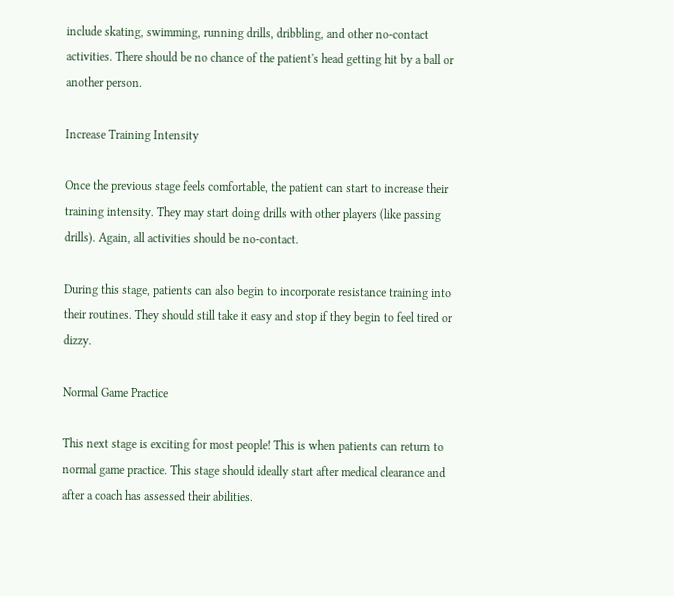include skating, swimming, running drills, dribbling, and other no-contact activities. There should be no chance of the patient's head getting hit by a ball or another person.

Increase Training Intensity

Once the previous stage feels comfortable, the patient can start to increase their training intensity. They may start doing drills with other players (like passing drills). Again, all activities should be no-contact.

During this stage, patients can also begin to incorporate resistance training into their routines. They should still take it easy and stop if they begin to feel tired or dizzy.

Normal Game Practice

This next stage is exciting for most people! This is when patients can return to normal game practice. This stage should ideally start after medical clearance and after a coach has assessed their abilities.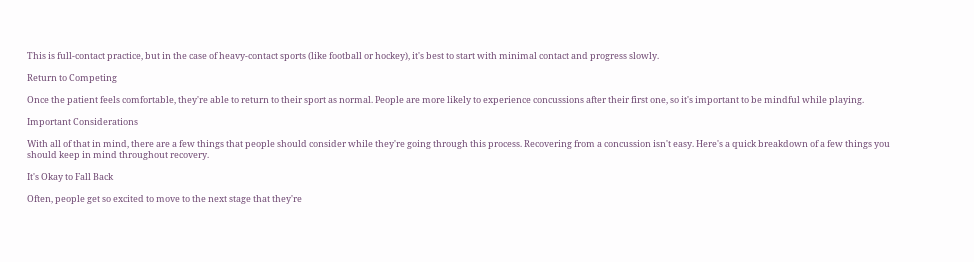This is full-contact practice, but in the case of heavy-contact sports (like football or hockey), it's best to start with minimal contact and progress slowly.

Return to Competing

Once the patient feels comfortable, they're able to return to their sport as normal. People are more likely to experience concussions after their first one, so it's important to be mindful while playing.

Important Considerations

With all of that in mind, there are a few things that people should consider while they're going through this process. Recovering from a concussion isn't easy. Here's a quick breakdown of a few things you should keep in mind throughout recovery.

It's Okay to Fall Back

Often, people get so excited to move to the next stage that they're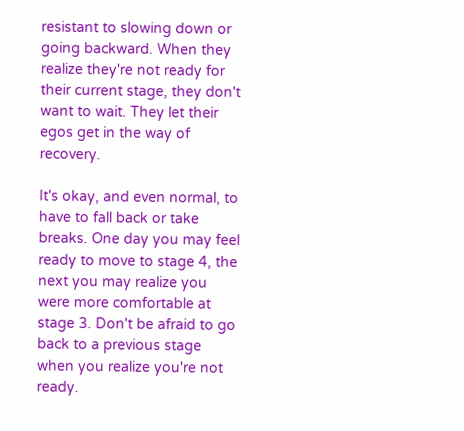resistant to slowing down or going backward. When they realize they're not ready for their current stage, they don't want to wait. They let their egos get in the way of recovery.

It's okay, and even normal, to have to fall back or take breaks. One day you may feel ready to move to stage 4, the next you may realize you were more comfortable at stage 3. Don't be afraid to go back to a previous stage when you realize you're not ready.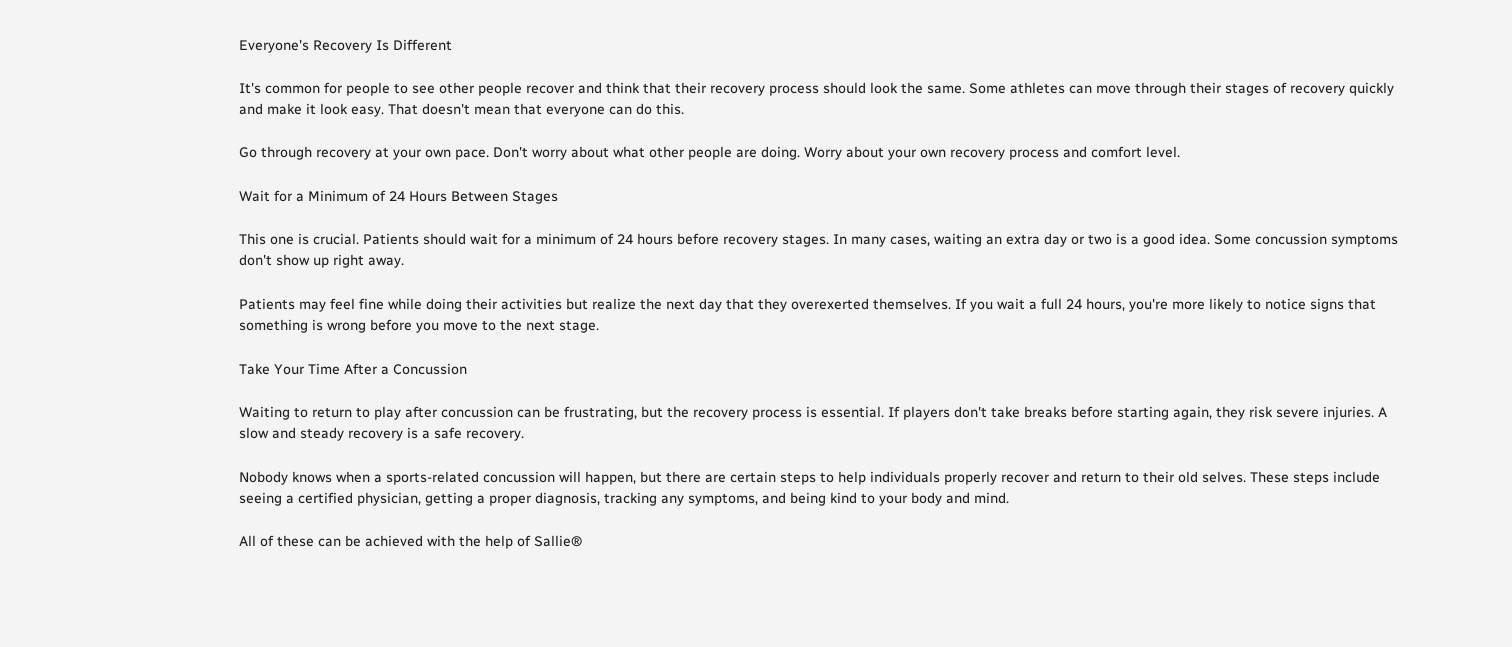Everyone's Recovery Is Different

It's common for people to see other people recover and think that their recovery process should look the same. Some athletes can move through their stages of recovery quickly and make it look easy. That doesn't mean that everyone can do this.

Go through recovery at your own pace. Don't worry about what other people are doing. Worry about your own recovery process and comfort level.

Wait for a Minimum of 24 Hours Between Stages

This one is crucial. Patients should wait for a minimum of 24 hours before recovery stages. In many cases, waiting an extra day or two is a good idea. Some concussion symptoms don't show up right away.

Patients may feel fine while doing their activities but realize the next day that they overexerted themselves. If you wait a full 24 hours, you're more likely to notice signs that something is wrong before you move to the next stage.

Take Your Time After a Concussion

Waiting to return to play after concussion can be frustrating, but the recovery process is essential. If players don't take breaks before starting again, they risk severe injuries. A slow and steady recovery is a safe recovery.

Nobody knows when a sports-related concussion will happen, but there are certain steps to help individuals properly recover and return to their old selves. These steps include seeing a certified physician, getting a proper diagnosis, tracking any symptoms, and being kind to your body and mind.

All of these can be achieved with the help of Sallie®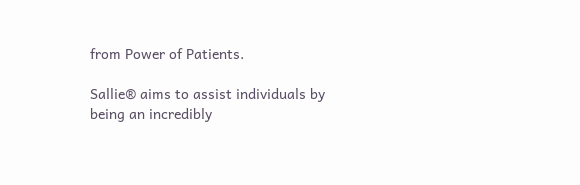from Power of Patients.

Sallie® aims to assist individuals by being an incredibly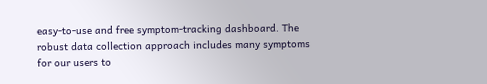easy-to-use and free symptom-tracking dashboard. The robust data collection approach includes many symptoms for our users to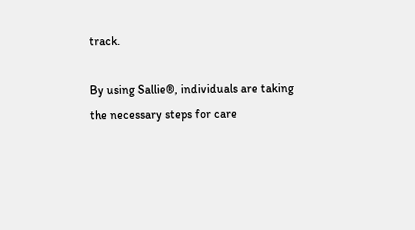track.

By using Sallie®, individuals are taking the necessary steps for care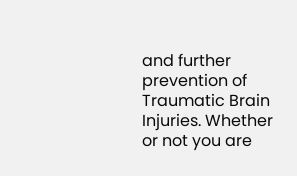and further prevention of Traumatic Brain Injuries. Whether or not you are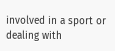involved in a sport or dealing with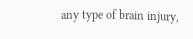any type of brain injury,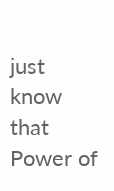just know that Power of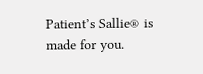Patient’s Sallie® is made for you.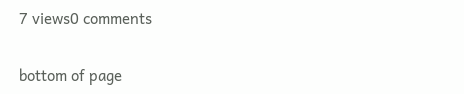7 views0 comments


bottom of page